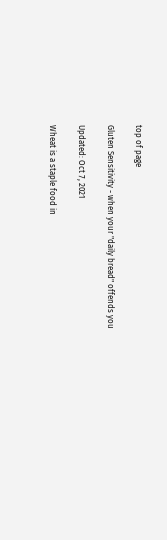top of page

Gluten Sensitivity - when your "daily bread" offends you

Updated: Oct 7, 2021

Wheat is a staple food in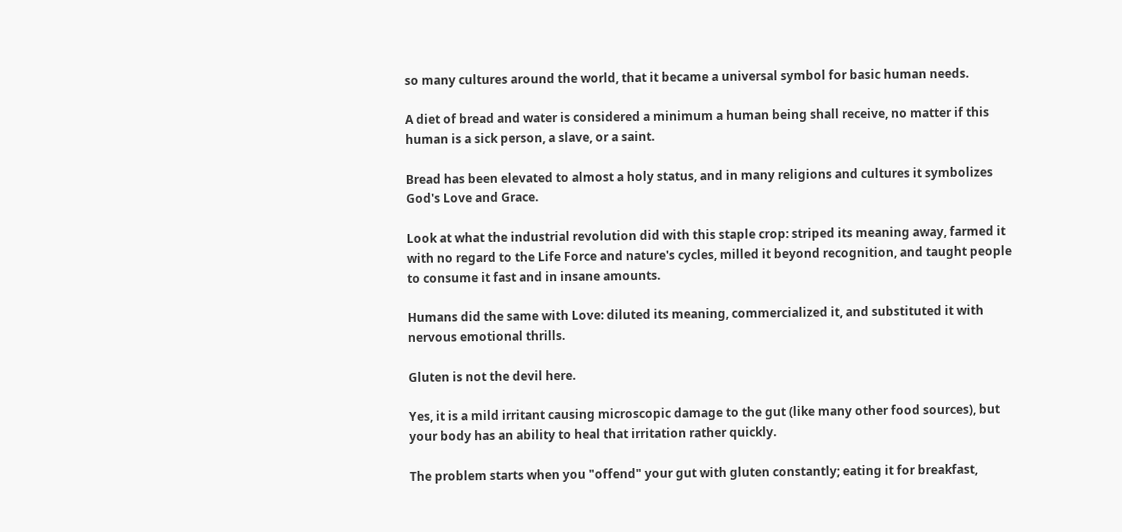so many cultures around the world, that it became a universal symbol for basic human needs.

A diet of bread and water is considered a minimum a human being shall receive, no matter if this human is a sick person, a slave, or a saint.

Bread has been elevated to almost a holy status, and in many religions and cultures it symbolizes God's Love and Grace.

Look at what the industrial revolution did with this staple crop: striped its meaning away, farmed it with no regard to the Life Force and nature's cycles, milled it beyond recognition, and taught people to consume it fast and in insane amounts.

Humans did the same with Love: diluted its meaning, commercialized it, and substituted it with nervous emotional thrills.

Gluten is not the devil here.

Yes, it is a mild irritant causing microscopic damage to the gut (like many other food sources), but your body has an ability to heal that irritation rather quickly.

The problem starts when you "offend" your gut with gluten constantly; eating it for breakfast,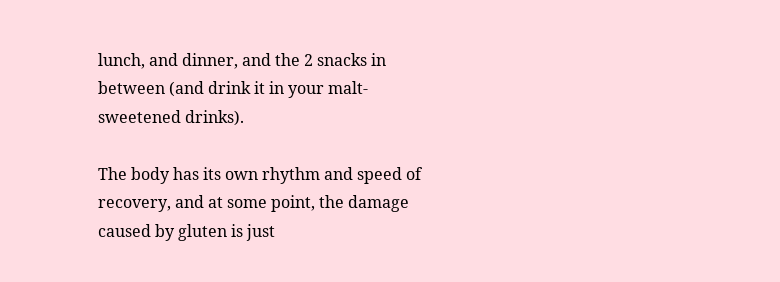lunch, and dinner, and the 2 snacks in between (and drink it in your malt-sweetened drinks).

The body has its own rhythm and speed of recovery, and at some point, the damage caused by gluten is just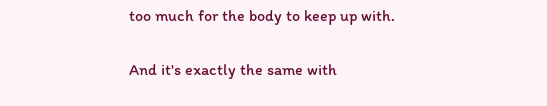too much for the body to keep up with.

And it's exactly the same with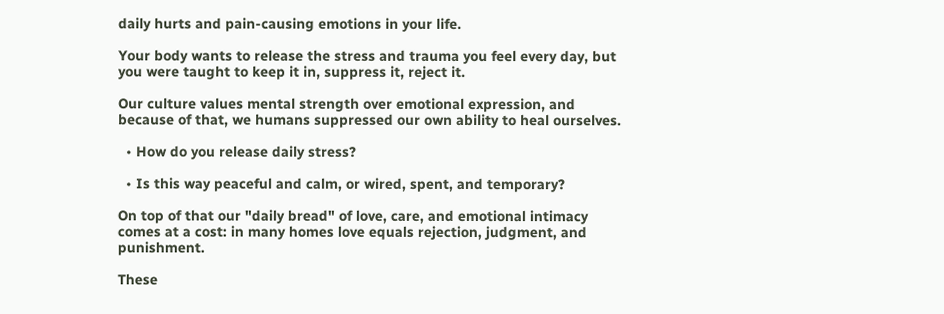daily hurts and pain-causing emotions in your life.

Your body wants to release the stress and trauma you feel every day, but you were taught to keep it in, suppress it, reject it.

Our culture values mental strength over emotional expression, and because of that, we humans suppressed our own ability to heal ourselves.

  • How do you release daily stress?

  • Is this way peaceful and calm, or wired, spent, and temporary?

On top of that our "daily bread" of love, care, and emotional intimacy comes at a cost: in many homes love equals rejection, judgment, and punishment.

These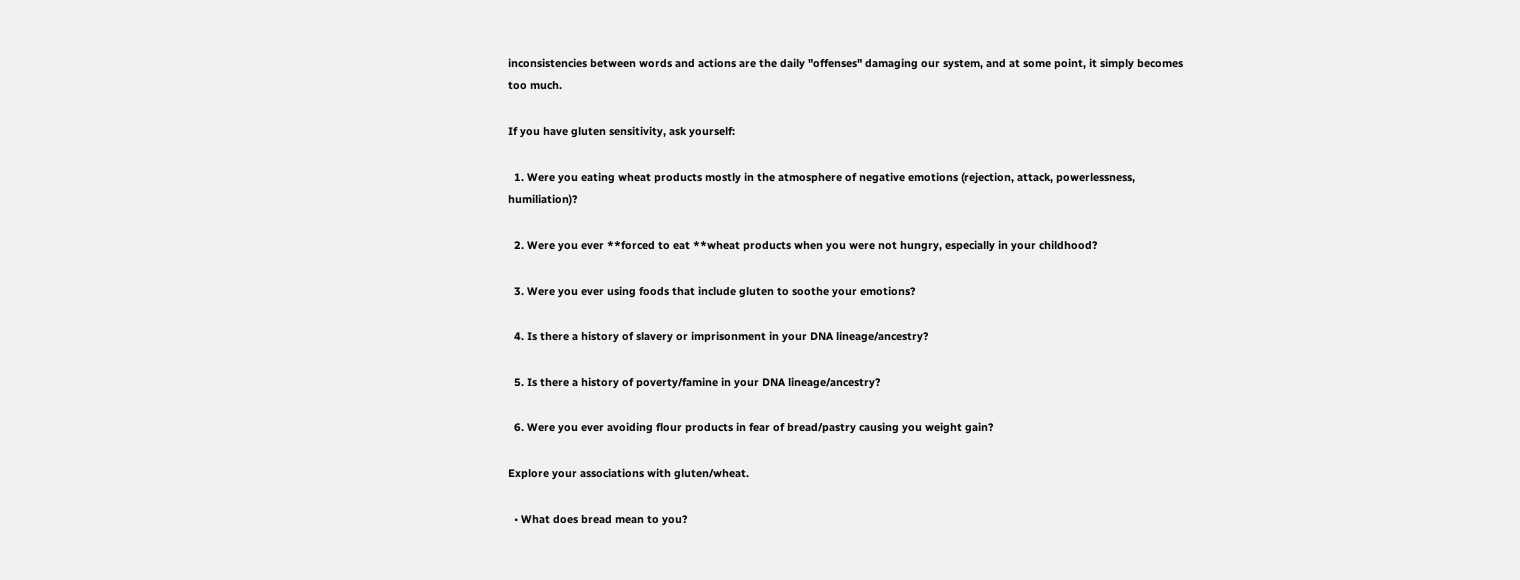inconsistencies between words and actions are the daily "offenses" damaging our system, and at some point, it simply becomes too much.

If you have gluten sensitivity, ask yourself:

  1. Were you eating wheat products mostly in the atmosphere of negative emotions (rejection, attack, powerlessness, humiliation)?

  2. Were you ever **forced to eat **wheat products when you were not hungry, especially in your childhood?

  3. Were you ever using foods that include gluten to soothe your emotions?

  4. Is there a history of slavery or imprisonment in your DNA lineage/ancestry?

  5. Is there a history of poverty/famine in your DNA lineage/ancestry?

  6. Were you ever avoiding flour products in fear of bread/pastry causing you weight gain?

Explore your associations with gluten/wheat.

  • What does bread mean to you?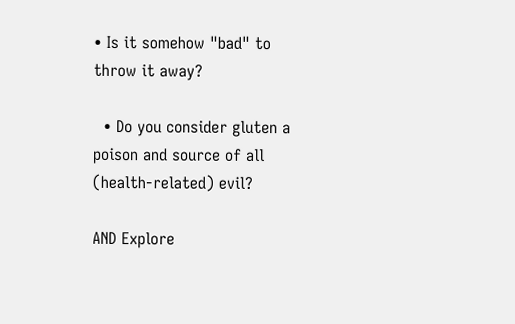• Is it somehow "bad" to throw it away?

  • Do you consider gluten a poison and source of all (health-related) evil?

AND Explore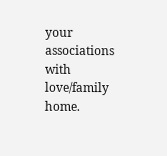your associations with love/family home.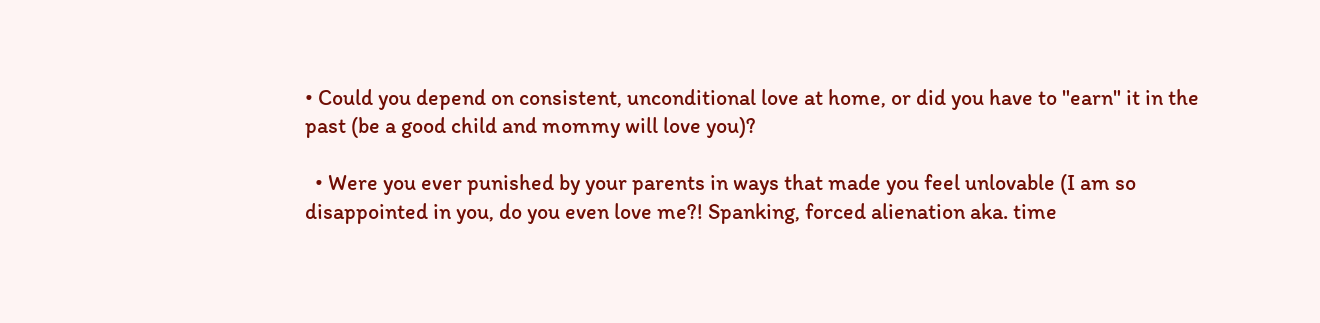• Could you depend on consistent, unconditional love at home, or did you have to "earn" it in the past (be a good child and mommy will love you)?

  • Were you ever punished by your parents in ways that made you feel unlovable (I am so disappointed in you, do you even love me?! Spanking, forced alienation aka. time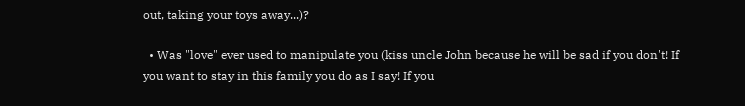out, taking your toys away...)?

  • Was "love" ever used to manipulate you (kiss uncle John because he will be sad if you don't! If you want to stay in this family you do as I say! If you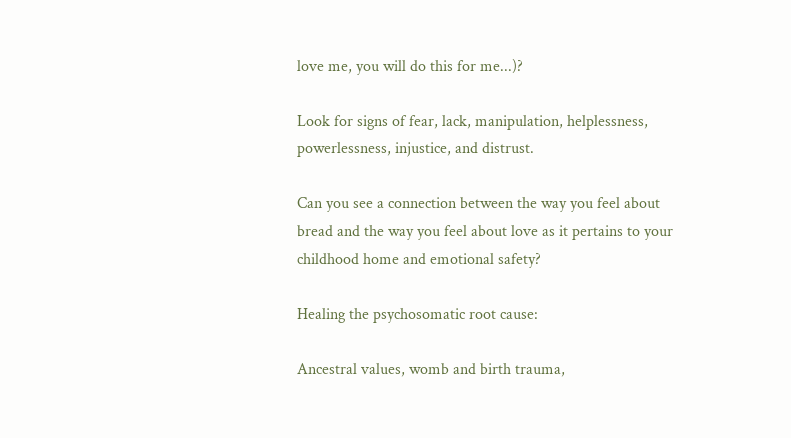love me, you will do this for me...)?

Look for signs of fear, lack, manipulation, helplessness, powerlessness, injustice, and distrust.

Can you see a connection between the way you feel about bread and the way you feel about love as it pertains to your childhood home and emotional safety?

Healing the psychosomatic root cause:

Ancestral values, womb and birth trauma,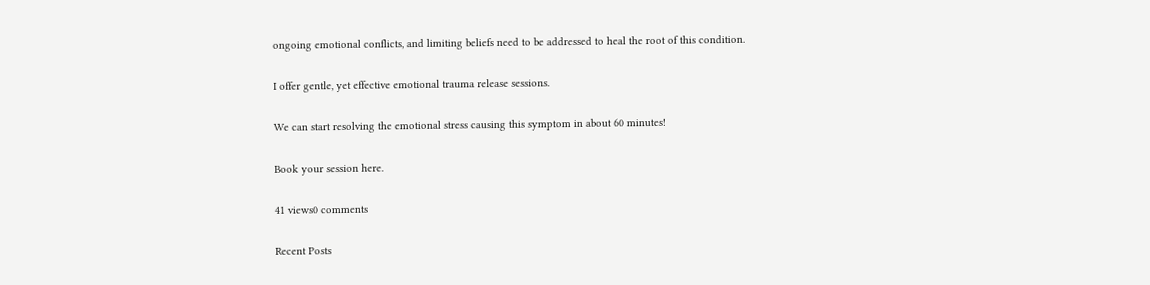ongoing emotional conflicts, and limiting beliefs need to be addressed to heal the root of this condition.

I offer gentle, yet effective emotional trauma release sessions.

We can start resolving the emotional stress causing this symptom in about 60 minutes!

Book your session here.

41 views0 comments

Recent Posts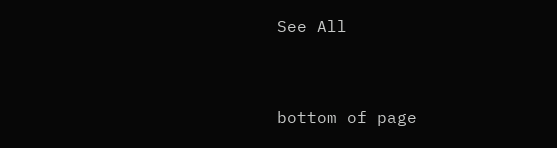See All


bottom of page